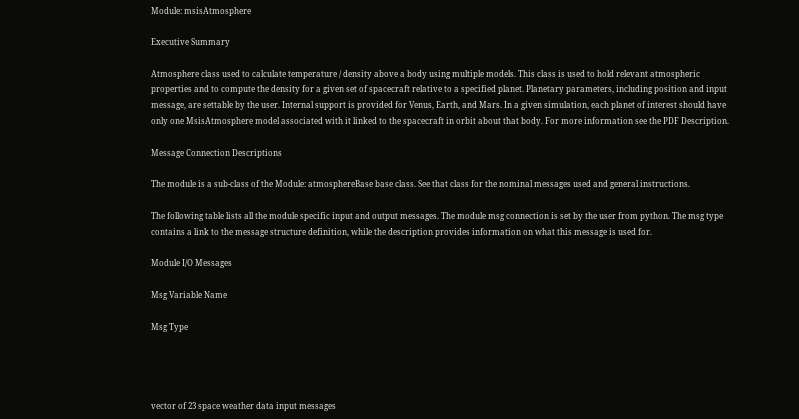Module: msisAtmosphere

Executive Summary

Atmosphere class used to calculate temperature / density above a body using multiple models. This class is used to hold relevant atmospheric properties and to compute the density for a given set of spacecraft relative to a specified planet. Planetary parameters, including position and input message, are settable by the user. Internal support is provided for Venus, Earth, and Mars. In a given simulation, each planet of interest should have only one MsisAtmosphere model associated with it linked to the spacecraft in orbit about that body. For more information see the PDF Description.

Message Connection Descriptions

The module is a sub-class of the Module: atmosphereBase base class. See that class for the nominal messages used and general instructions.

The following table lists all the module specific input and output messages. The module msg connection is set by the user from python. The msg type contains a link to the message structure definition, while the description provides information on what this message is used for.

Module I/O Messages

Msg Variable Name

Msg Type




vector of 23 space weather data input messages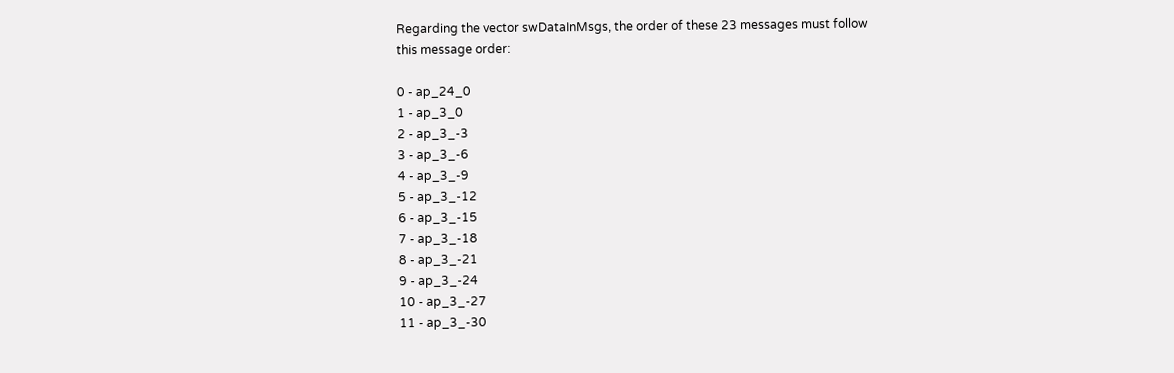Regarding the vector swDataInMsgs, the order of these 23 messages must follow this message order:

0 - ap_24_0
1 - ap_3_0
2 - ap_3_-3
3 - ap_3_-6
4 - ap_3_-9
5 - ap_3_-12
6 - ap_3_-15
7 - ap_3_-18
8 - ap_3_-21
9 - ap_3_-24
10 - ap_3_-27
11 - ap_3_-30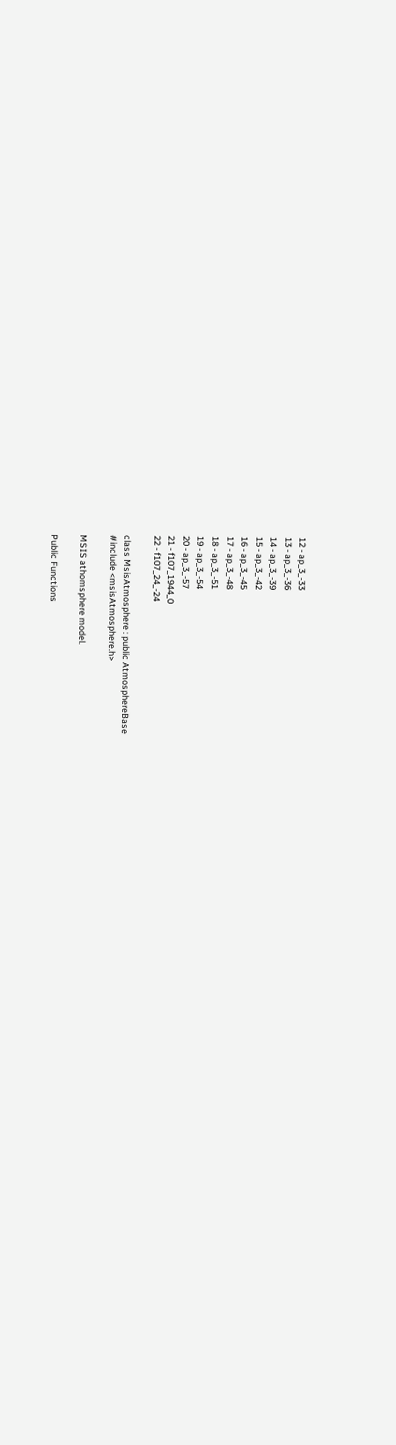12 - ap_3_-33
13 - ap_3_-36
14 - ap_3_-39
15 - ap_3_-42
16 - ap_3_-45
17 - ap_3_-48
18 - ap_3_-51
19 - ap_3_-54
20 - ap_3_-57
21 - f107_1944_0
22 - f107_24_-24

class MsisAtmosphere : public AtmosphereBase
#include <msisAtmosphere.h>

MSIS athomsphere model.

Public Functions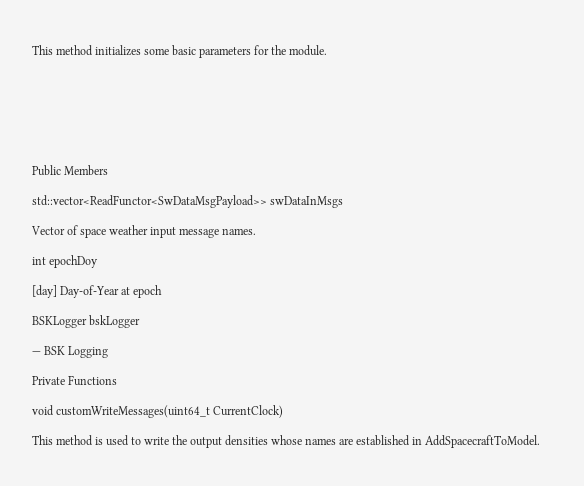This method initializes some basic parameters for the module.







Public Members

std::vector<ReadFunctor<SwDataMsgPayload>> swDataInMsgs

Vector of space weather input message names.

int epochDoy

[day] Day-of-Year at epoch

BSKLogger bskLogger

— BSK Logging

Private Functions

void customWriteMessages(uint64_t CurrentClock)

This method is used to write the output densities whose names are established in AddSpacecraftToModel.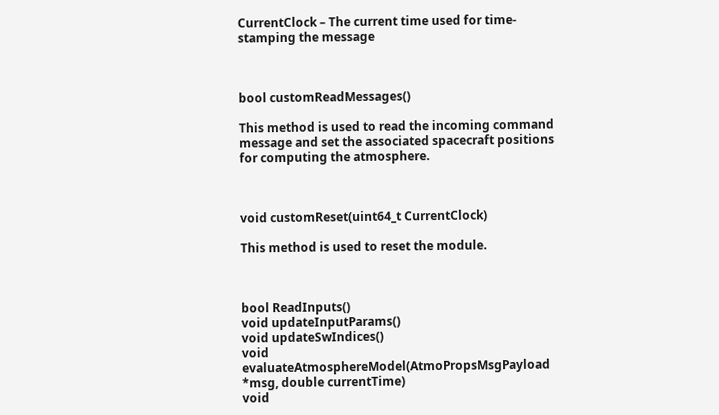CurrentClock – The current time used for time-stamping the message



bool customReadMessages()

This method is used to read the incoming command message and set the associated spacecraft positions for computing the atmosphere.



void customReset(uint64_t CurrentClock)

This method is used to reset the module.



bool ReadInputs()
void updateInputParams()
void updateSwIndices()
void evaluateAtmosphereModel(AtmoPropsMsgPayload *msg, double currentTime)
void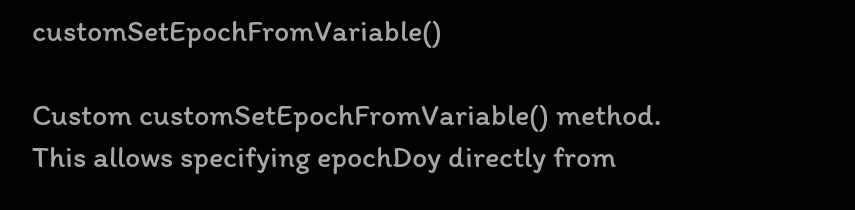customSetEpochFromVariable()

Custom customSetEpochFromVariable() method. This allows specifying epochDoy directly from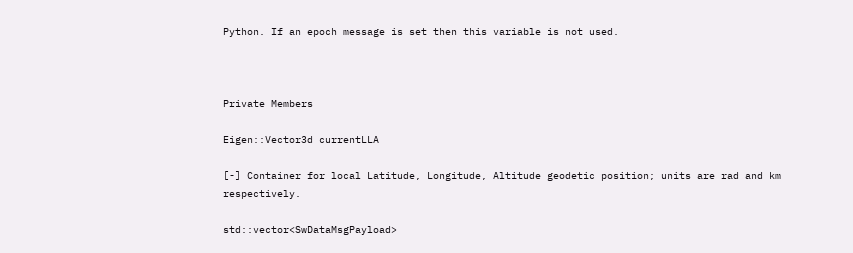Python. If an epoch message is set then this variable is not used.



Private Members

Eigen::Vector3d currentLLA

[-] Container for local Latitude, Longitude, Altitude geodetic position; units are rad and km respectively.

std::vector<SwDataMsgPayload>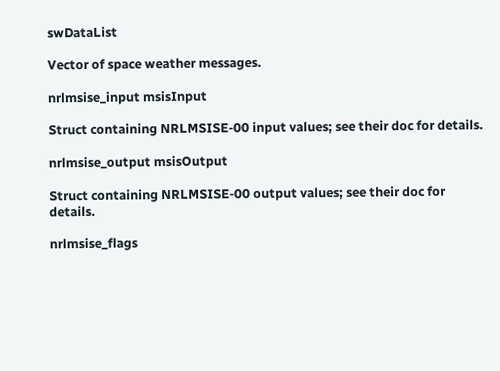swDataList

Vector of space weather messages.

nrlmsise_input msisInput

Struct containing NRLMSISE-00 input values; see their doc for details.

nrlmsise_output msisOutput

Struct containing NRLMSISE-00 output values; see their doc for details.

nrlmsise_flags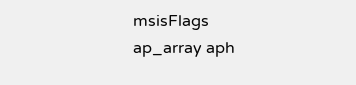msisFlags
ap_array aph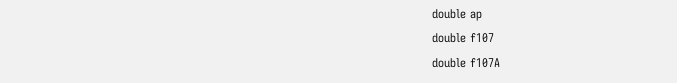double ap
double f107
double f107A